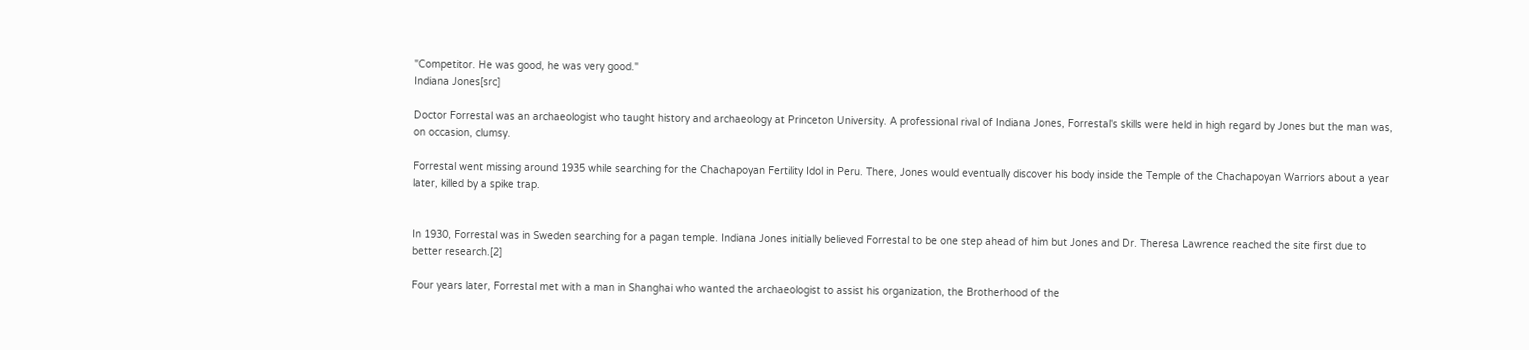"Competitor. He was good, he was very good."
Indiana Jones[src]

Doctor Forrestal was an archaeologist who taught history and archaeology at Princeton University. A professional rival of Indiana Jones, Forrestal's skills were held in high regard by Jones but the man was, on occasion, clumsy.

Forrestal went missing around 1935 while searching for the Chachapoyan Fertility Idol in Peru. There, Jones would eventually discover his body inside the Temple of the Chachapoyan Warriors about a year later, killed by a spike trap.


In 1930, Forrestal was in Sweden searching for a pagan temple. Indiana Jones initially believed Forrestal to be one step ahead of him but Jones and Dr. Theresa Lawrence reached the site first due to better research.[2]

Four years later, Forrestal met with a man in Shanghai who wanted the archaeologist to assist his organization, the Brotherhood of the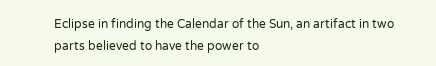Eclipse in finding the Calendar of the Sun, an artifact in two parts believed to have the power to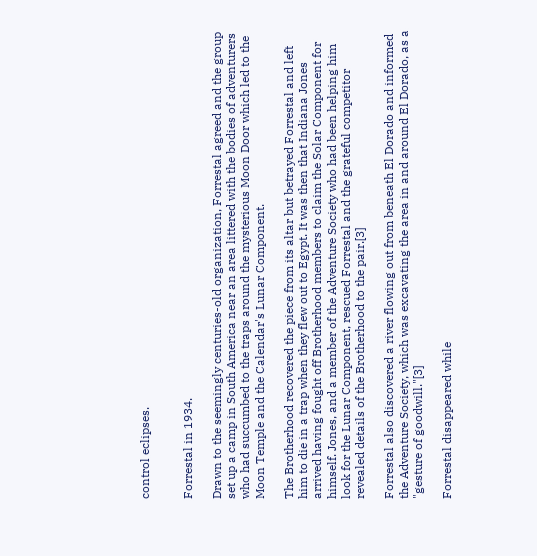control eclipses.


Forrestal in 1934.

Drawn to the seemingly centuries-old organization, Forrestal agreed and the group set up a camp in South America near an area littered with the bodies of adventurers who had succumbed to the traps around the mysterious Moon Door which led to the Moon Temple and the Calendar's Lunar Component.

The Brotherhood recovered the piece from its altar but betrayed Forrestal and left him to die in a trap when they flew out to Egypt. It was then that Indiana Jones arrived having fought off Brotherhood members to claim the Solar Component for himself. Jones, and a member of the Adventure Society who had been helping him look for the Lunar Component, rescued Forrestal and the grateful competitor revealed details of the Brotherhood to the pair.[3]

Forrestal also discovered a river flowing out from beneath El Dorado and informed the Adventure Society, which was excavating the area in and around El Dorado, as a "gesture of goodwill."[3]

Forrestal disappeared while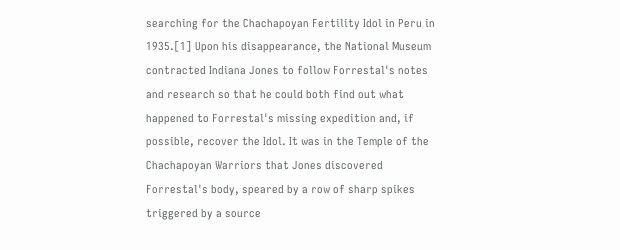searching for the Chachapoyan Fertility Idol in Peru in 1935.[1] Upon his disappearance, the National Museum contracted Indiana Jones to follow Forrestal's notes and research so that he could both find out what happened to Forrestal's missing expedition and, if possible, recover the Idol. It was in the Temple of the Chachapoyan Warriors that Jones discovered Forrestal's body, speared by a row of sharp spikes triggered by a source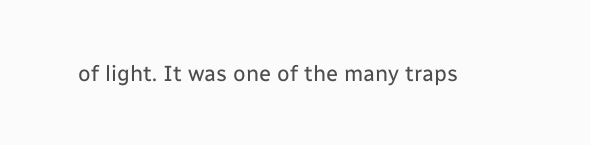of light. It was one of the many traps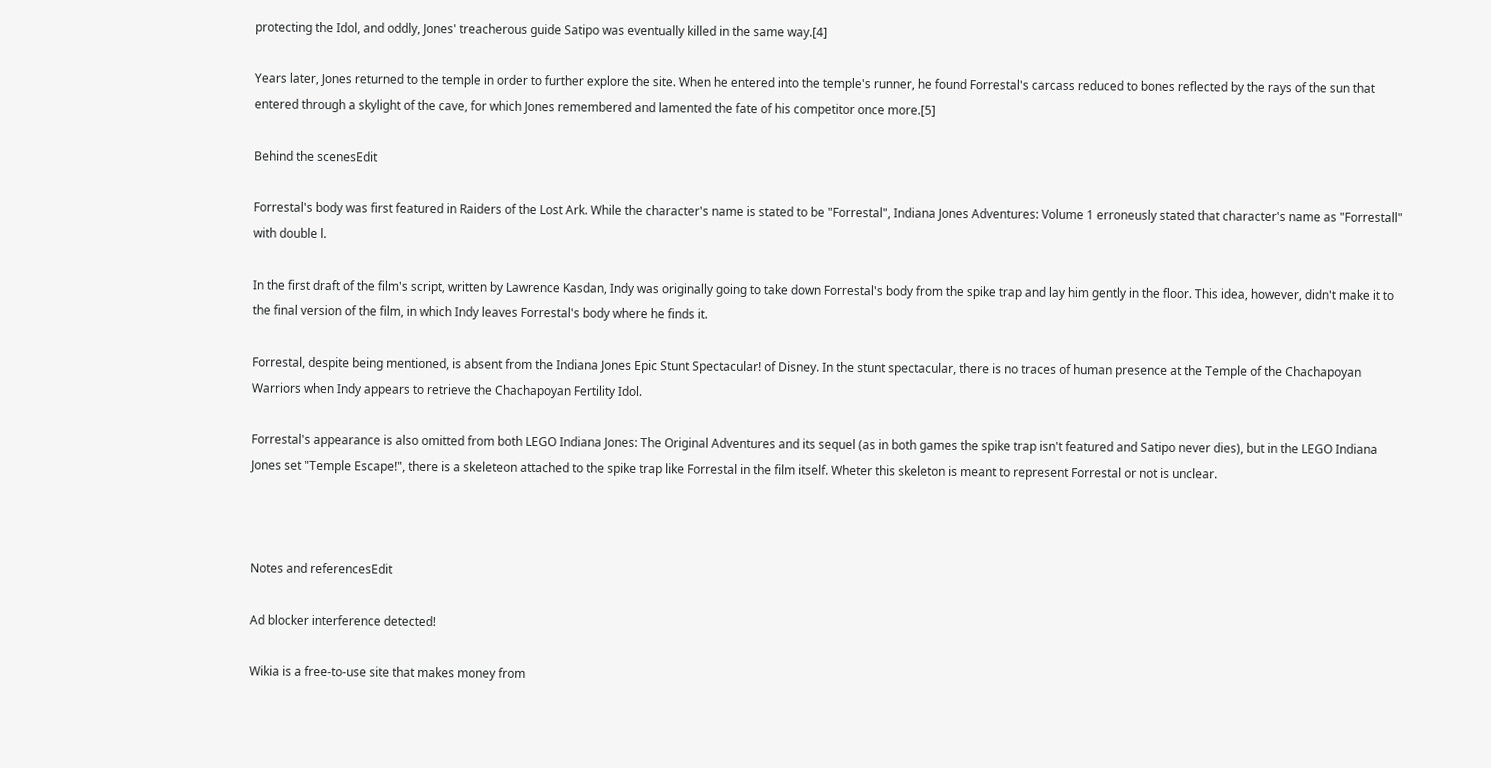protecting the Idol, and oddly, Jones' treacherous guide Satipo was eventually killed in the same way.[4]

Years later, Jones returned to the temple in order to further explore the site. When he entered into the temple's runner, he found Forrestal's carcass reduced to bones reflected by the rays of the sun that entered through a skylight of the cave, for which Jones remembered and lamented the fate of his competitor once more.[5]

Behind the scenesEdit

Forrestal's body was first featured in Raiders of the Lost Ark. While the character's name is stated to be "Forrestal", Indiana Jones Adventures: Volume 1 erroneusly stated that character's name as "Forrestall" with double l.

In the first draft of the film's script, written by Lawrence Kasdan, Indy was originally going to take down Forrestal's body from the spike trap and lay him gently in the floor. This idea, however, didn't make it to the final version of the film, in which Indy leaves Forrestal's body where he finds it.

Forrestal, despite being mentioned, is absent from the Indiana Jones Epic Stunt Spectacular! of Disney. In the stunt spectacular, there is no traces of human presence at the Temple of the Chachapoyan Warriors when Indy appears to retrieve the Chachapoyan Fertility Idol.

Forrestal's appearance is also omitted from both LEGO Indiana Jones: The Original Adventures and its sequel (as in both games the spike trap isn't featured and Satipo never dies), but in the LEGO Indiana Jones set "Temple Escape!", there is a skeleteon attached to the spike trap like Forrestal in the film itself. Wheter this skeleton is meant to represent Forrestal or not is unclear.



Notes and referencesEdit

Ad blocker interference detected!

Wikia is a free-to-use site that makes money from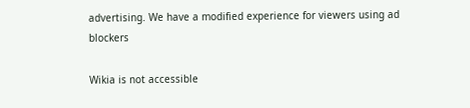advertising. We have a modified experience for viewers using ad blockers

Wikia is not accessible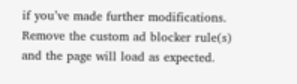if you’ve made further modifications. Remove the custom ad blocker rule(s) and the page will load as expected.